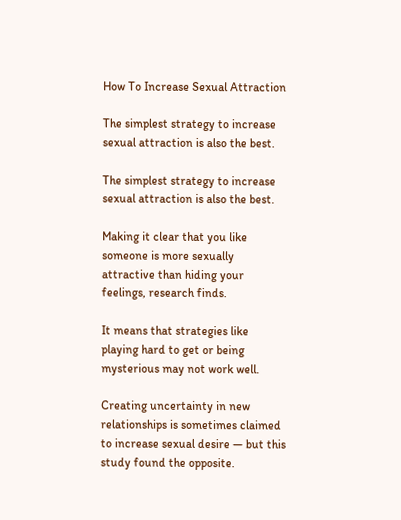How To Increase Sexual Attraction

The simplest strategy to increase sexual attraction is also the best.

The simplest strategy to increase sexual attraction is also the best.

Making it clear that you like someone is more sexually attractive than hiding your feelings, research finds.

It means that strategies like playing hard to get or being mysterious may not work well.

Creating uncertainty in new relationships is sometimes claimed to increase sexual desire — but this study found the opposite.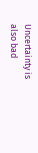Uncertainty is also bad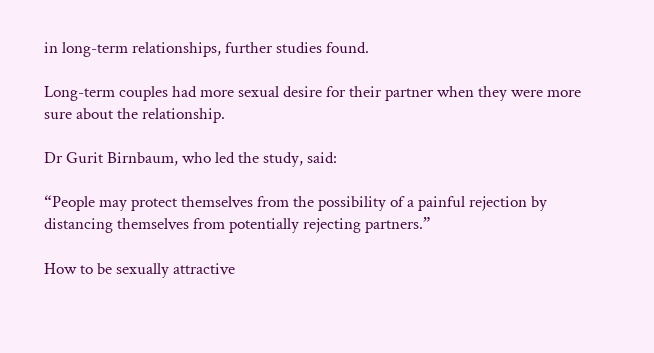in long-term relationships, further studies found.

Long-term couples had more sexual desire for their partner when they were more sure about the relationship.

Dr Gurit Birnbaum, who led the study, said:

“People may protect themselves from the possibility of a painful rejection by distancing themselves from potentially rejecting partners.”

How to be sexually attractive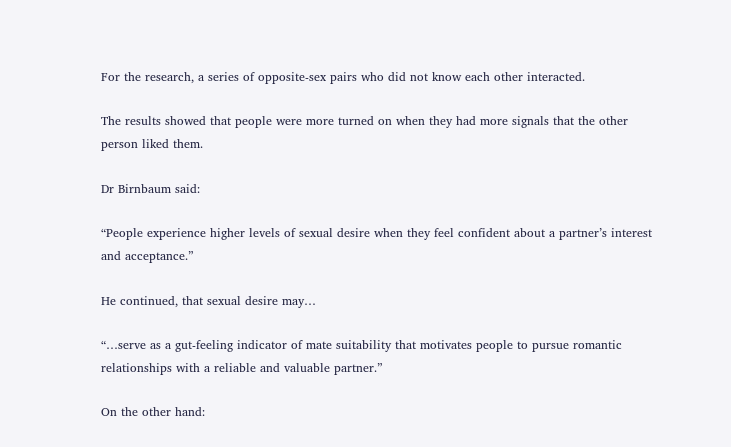For the research, a series of opposite-sex pairs who did not know each other interacted.

The results showed that people were more turned on when they had more signals that the other person liked them.

Dr Birnbaum said:

“People experience higher levels of sexual desire when they feel confident about a partner’s interest and acceptance.”

He continued, that sexual desire may…

“…serve as a gut-feeling indicator of mate suitability that motivates people to pursue romantic relationships with a reliable and valuable partner.”

On the other hand: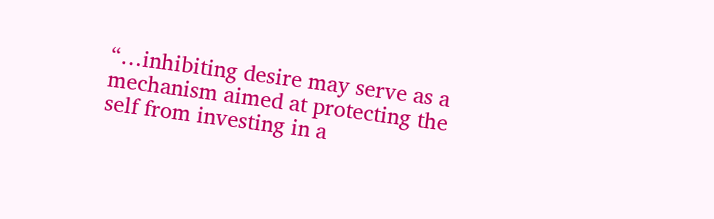“…inhibiting desire may serve as a mechanism aimed at protecting the self from investing in a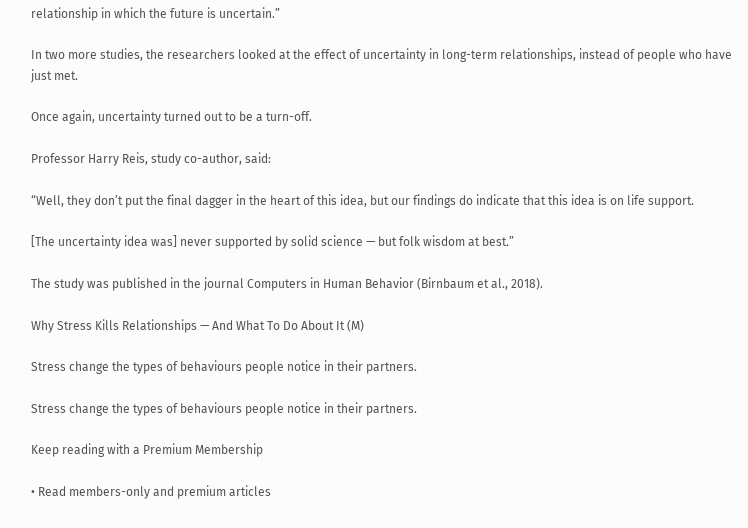relationship in which the future is uncertain.”

In two more studies, the researchers looked at the effect of uncertainty in long-term relationships, instead of people who have just met.

Once again, uncertainty turned out to be a turn-off.

Professor Harry Reis, study co-author, said:

“Well, they don’t put the final dagger in the heart of this idea, but our findings do indicate that this idea is on life support.

[The uncertainty idea was] never supported by solid science — but folk wisdom at best.”

The study was published in the journal Computers in Human Behavior (Birnbaum et al., 2018).

Why Stress Kills Relationships — And What To Do About It (M)

Stress change the types of behaviours people notice in their partners.

Stress change the types of behaviours people notice in their partners.

Keep reading with a Premium Membership

• Read members-only and premium articles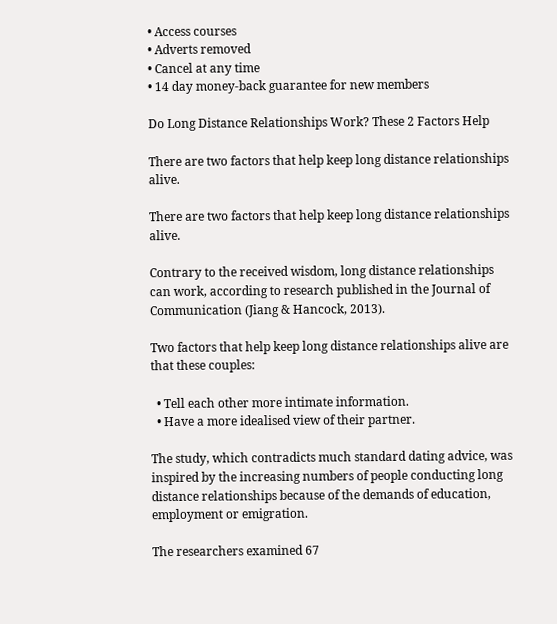• Access courses
• Adverts removed
• Cancel at any time
• 14 day money-back guarantee for new members

Do Long Distance Relationships Work? These 2 Factors Help

There are two factors that help keep long distance relationships alive.

There are two factors that help keep long distance relationships alive.

Contrary to the received wisdom, long distance relationships can work, according to research published in the Journal of Communication (Jiang & Hancock, 2013).

Two factors that help keep long distance relationships alive are that these couples:

  • Tell each other more intimate information.
  • Have a more idealised view of their partner.

The study, which contradicts much standard dating advice, was inspired by the increasing numbers of people conducting long distance relationships because of the demands of education, employment or emigration.

The researchers examined 67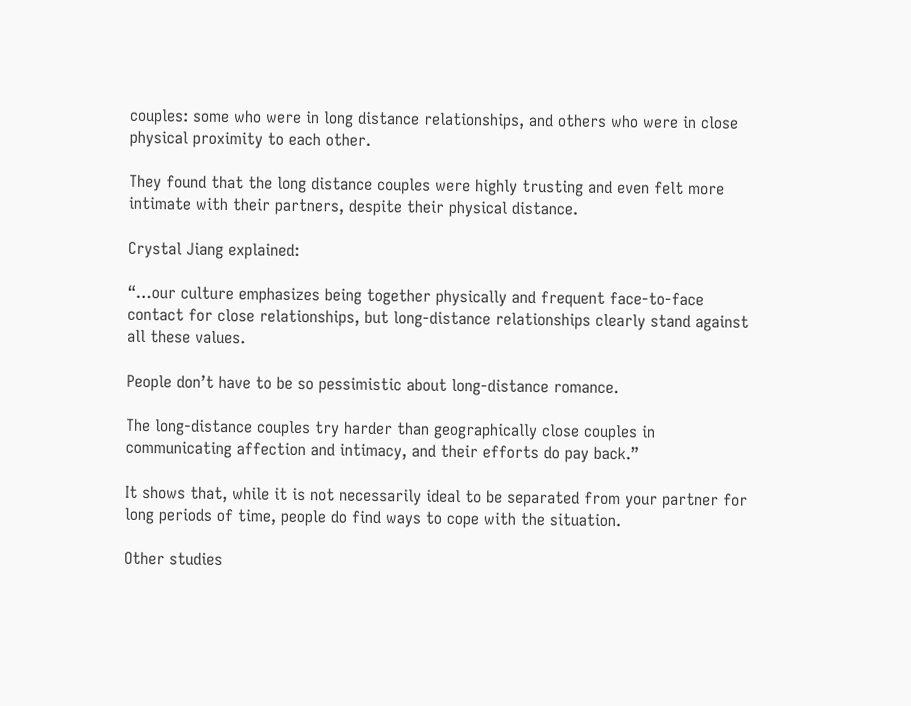couples: some who were in long distance relationships, and others who were in close physical proximity to each other.

They found that the long distance couples were highly trusting and even felt more intimate with their partners, despite their physical distance.

Crystal Jiang explained:

“…our culture emphasizes being together physically and frequent face-to-face contact for close relationships, but long-distance relationships clearly stand against all these values.

People don’t have to be so pessimistic about long-distance romance.

The long-distance couples try harder than geographically close couples in communicating affection and intimacy, and their efforts do pay back.”

It shows that, while it is not necessarily ideal to be separated from your partner for long periods of time, people do find ways to cope with the situation.

Other studies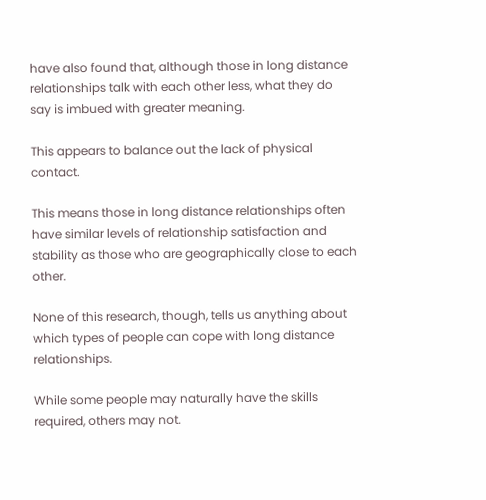have also found that, although those in long distance relationships talk with each other less, what they do say is imbued with greater meaning.

This appears to balance out the lack of physical contact.

This means those in long distance relationships often have similar levels of relationship satisfaction and stability as those who are geographically close to each other.

None of this research, though, tells us anything about which types of people can cope with long distance relationships.

While some people may naturally have the skills required, others may not.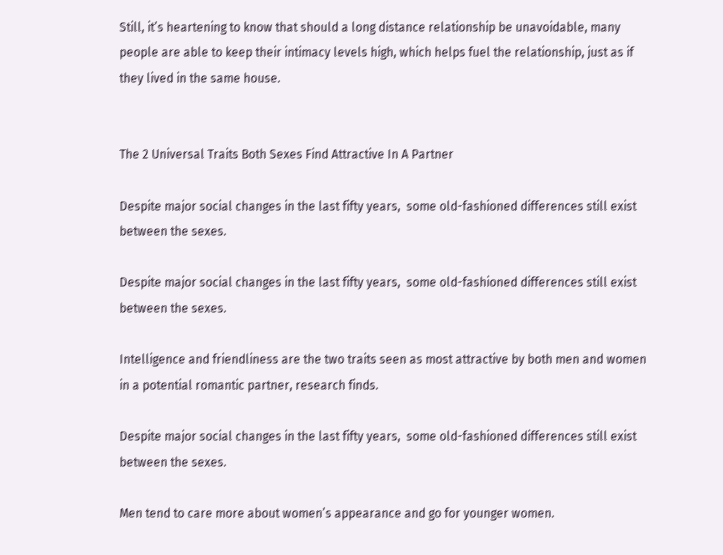Still, it’s heartening to know that should a long distance relationship be unavoidable, many people are able to keep their intimacy levels high, which helps fuel the relationship, just as if they lived in the same house.


The 2 Universal Traits Both Sexes Find Attractive In A Partner

Despite major social changes in the last fifty years,  some old-fashioned differences still exist between the sexes.

Despite major social changes in the last fifty years,  some old-fashioned differences still exist between the sexes.

Intelligence and friendliness are the two traits seen as most attractive by both men and women in a potential romantic partner, research finds.

Despite major social changes in the last fifty years,  some old-fashioned differences still exist between the sexes.

Men tend to care more about women’s appearance and go for younger women.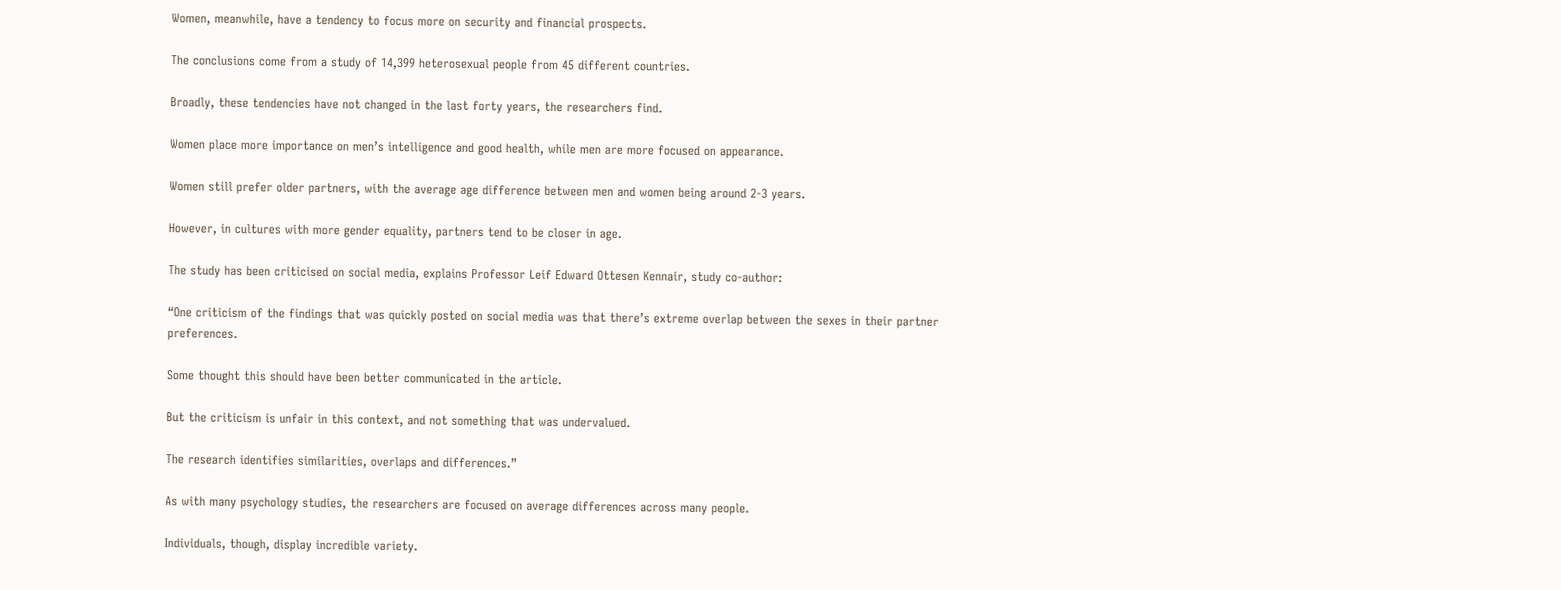Women, meanwhile, have a tendency to focus more on security and financial prospects.

The conclusions come from a study of 14,399 heterosexual people from 45 different countries.

Broadly, these tendencies have not changed in the last forty years, the researchers find.

Women place more importance on men’s intelligence and good health, while men are more focused on appearance.

Women still prefer older partners, with the average age difference between men and women being around 2-3 years.

However, in cultures with more gender equality, partners tend to be closer in age.

The study has been criticised on social media, explains Professor Leif Edward Ottesen Kennair, study co-author:

“One criticism of the findings that was quickly posted on social media was that there’s extreme overlap between the sexes in their partner preferences.

Some thought this should have been better communicated in the article.

But the criticism is unfair in this context, and not something that was undervalued.

The research identifies similarities, overlaps and differences.”

As with many psychology studies, the researchers are focused on average differences across many people.

Individuals, though, display incredible variety.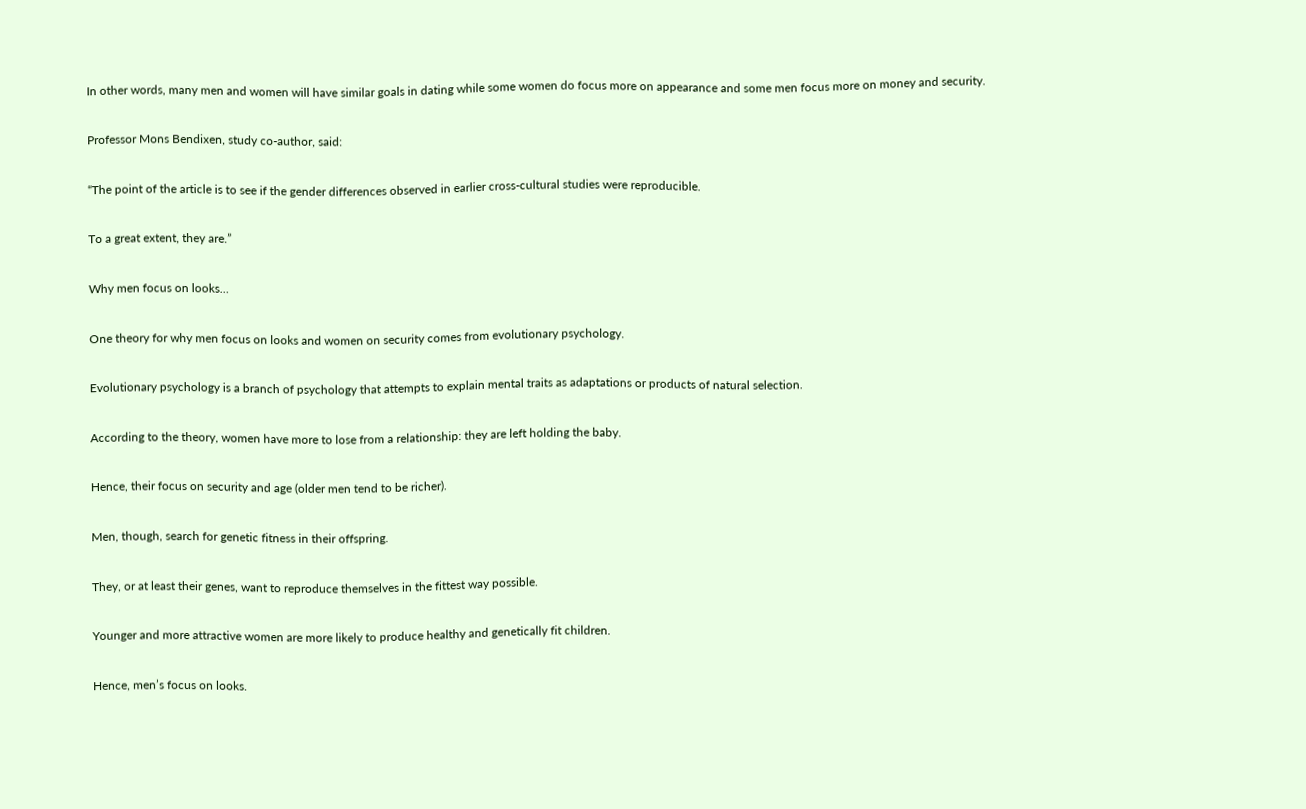In other words, many men and women will have similar goals in dating while some women do focus more on appearance and some men focus more on money and security.

Professor Mons Bendixen, study co-author, said:

“The point of the article is to see if the gender differences observed in earlier cross-cultural studies were reproducible.

To a great extent, they are.”

Why men focus on looks…

One theory for why men focus on looks and women on security comes from evolutionary psychology.

Evolutionary psychology is a branch of psychology that attempts to explain mental traits as adaptations or products of natural selection.

According to the theory, women have more to lose from a relationship: they are left holding the baby.

Hence, their focus on security and age (older men tend to be richer).

Men, though, search for genetic fitness in their offspring.

They, or at least their genes, want to reproduce themselves in the fittest way possible.

Younger and more attractive women are more likely to produce healthy and genetically fit children.

Hence, men’s focus on looks.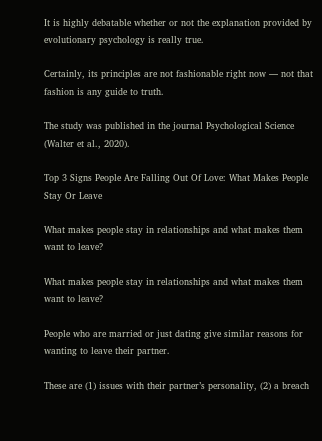It is highly debatable whether or not the explanation provided by evolutionary psychology is really true.

Certainly, its principles are not fashionable right now — not that fashion is any guide to truth.

The study was published in the journal Psychological Science (Walter et al., 2020).

Top 3 Signs People Are Falling Out Of Love: What Makes People Stay Or Leave

What makes people stay in relationships and what makes them want to leave?

What makes people stay in relationships and what makes them want to leave?

People who are married or just dating give similar reasons for wanting to leave their partner.

These are (1) issues with their partner’s personality, (2) a breach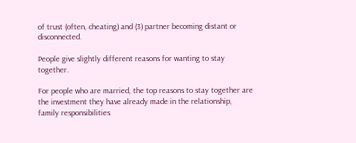of trust (often, cheating) and (3) partner becoming distant or disconnected.

People give slightly different reasons for wanting to stay together.

For people who are married, the top reasons to stay together are the investment they have already made in the relationship, family responsibilities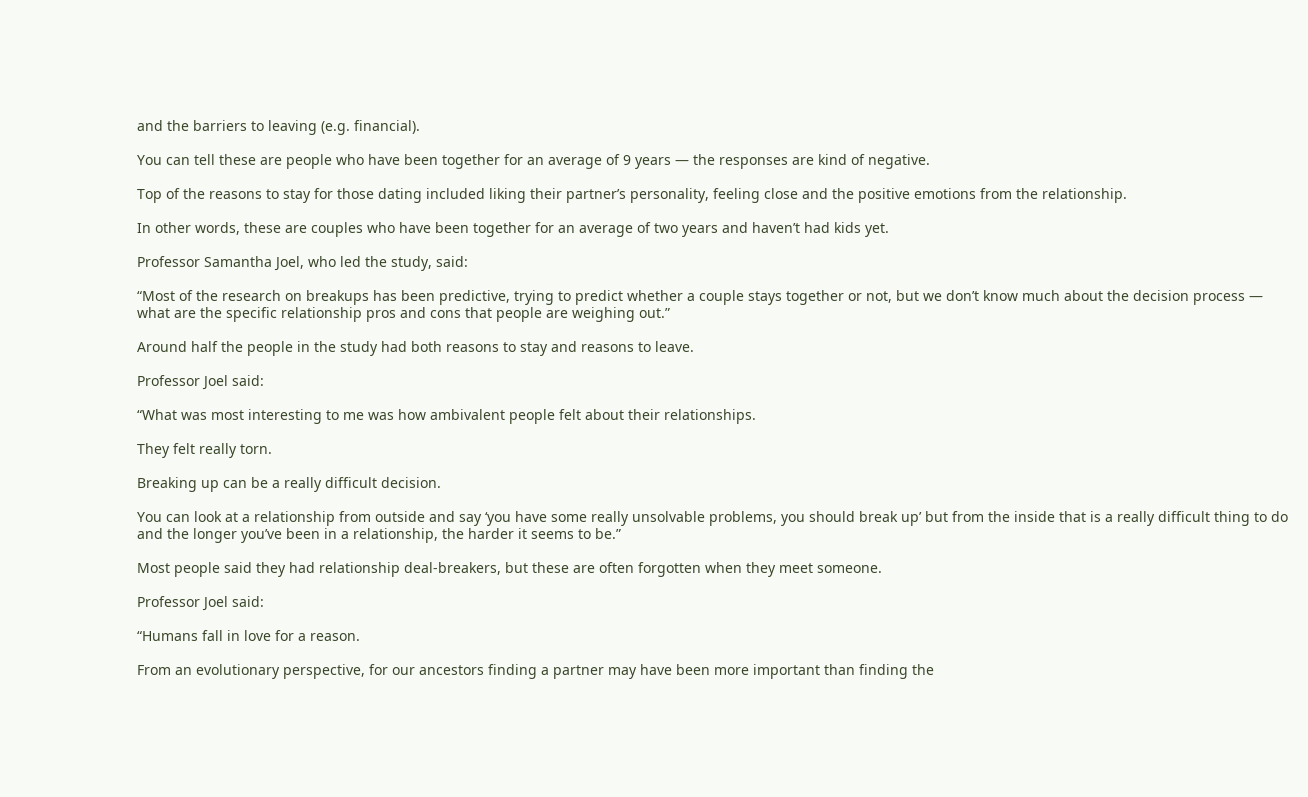and the barriers to leaving (e.g. financial).

You can tell these are people who have been together for an average of 9 years — the responses are kind of negative.

Top of the reasons to stay for those dating included liking their partner’s personality, feeling close and the positive emotions from the relationship.

In other words, these are couples who have been together for an average of two years and haven’t had kids yet.

Professor Samantha Joel, who led the study, said:

“Most of the research on breakups has been predictive, trying to predict whether a couple stays together or not, but we don’t know much about the decision process — what are the specific relationship pros and cons that people are weighing out.”

Around half the people in the study had both reasons to stay and reasons to leave.

Professor Joel said:

“What was most interesting to me was how ambivalent people felt about their relationships.

They felt really torn.

Breaking up can be a really difficult decision.

You can look at a relationship from outside and say ‘you have some really unsolvable problems, you should break up’ but from the inside that is a really difficult thing to do and the longer you’ve been in a relationship, the harder it seems to be.”

Most people said they had relationship deal-breakers, but these are often forgotten when they meet someone.

Professor Joel said:

“Humans fall in love for a reason.

From an evolutionary perspective, for our ancestors finding a partner may have been more important than finding the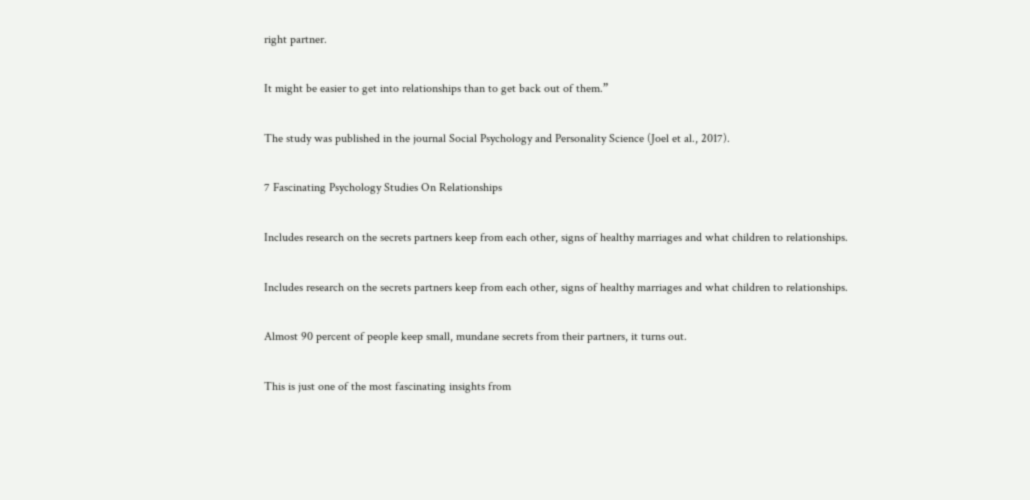right partner.

It might be easier to get into relationships than to get back out of them.”

The study was published in the journal Social Psychology and Personality Science (Joel et al., 2017).

7 Fascinating Psychology Studies On Relationships

Includes research on the secrets partners keep from each other, signs of healthy marriages and what children to relationships.

Includes research on the secrets partners keep from each other, signs of healthy marriages and what children to relationships.

Almost 90 percent of people keep small, mundane secrets from their partners, it turns out.

This is just one of the most fascinating insights from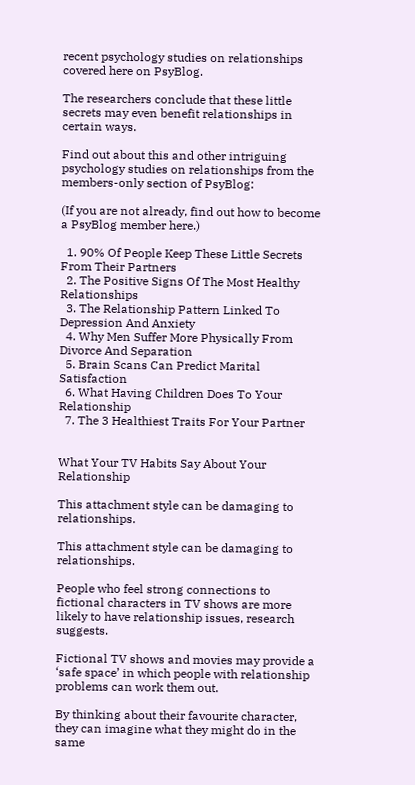recent psychology studies on relationships covered here on PsyBlog.

The researchers conclude that these little secrets may even benefit relationships in certain ways.

Find out about this and other intriguing psychology studies on relationships from the members-only section of PsyBlog:

(If you are not already, find out how to become a PsyBlog member here.)

  1. 90% Of People Keep These Little Secrets From Their Partners
  2. The Positive Signs Of The Most Healthy Relationships
  3. The Relationship Pattern Linked To Depression And Anxiety
  4. Why Men Suffer More Physically From Divorce And Separation
  5. Brain Scans Can Predict Marital Satisfaction
  6. What Having Children Does To Your Relationship
  7. The 3 Healthiest Traits For Your Partner


What Your TV Habits Say About Your Relationship

This attachment style can be damaging to relationships.

This attachment style can be damaging to relationships.

People who feel strong connections to fictional characters in TV shows are more likely to have relationship issues, research suggests.

Fictional TV shows and movies may provide a ‘safe space’ in which people with relationship problems can work them out.

By thinking about their favourite character, they can imagine what they might do in the same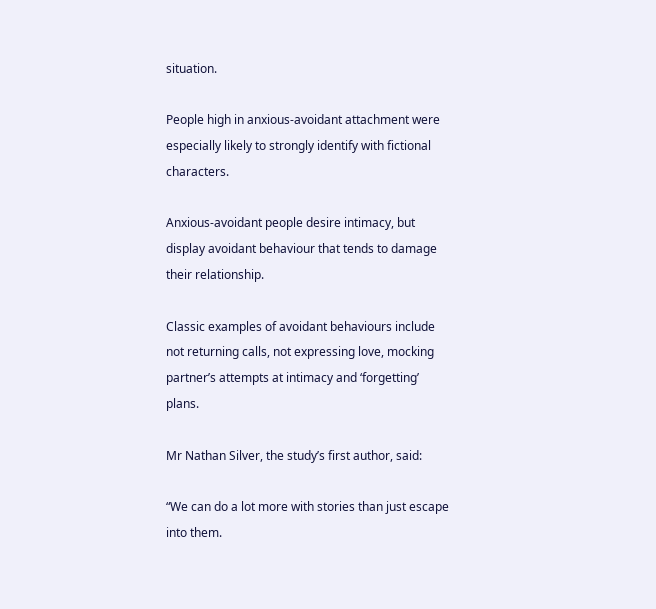situation.

People high in anxious-avoidant attachment were especially likely to strongly identify with fictional characters.

Anxious-avoidant people desire intimacy, but display avoidant behaviour that tends to damage their relationship.

Classic examples of avoidant behaviours include not returning calls, not expressing love, mocking partner’s attempts at intimacy and ‘forgetting’ plans.

Mr Nathan Silver, the study’s first author, said:

“We can do a lot more with stories than just escape into them.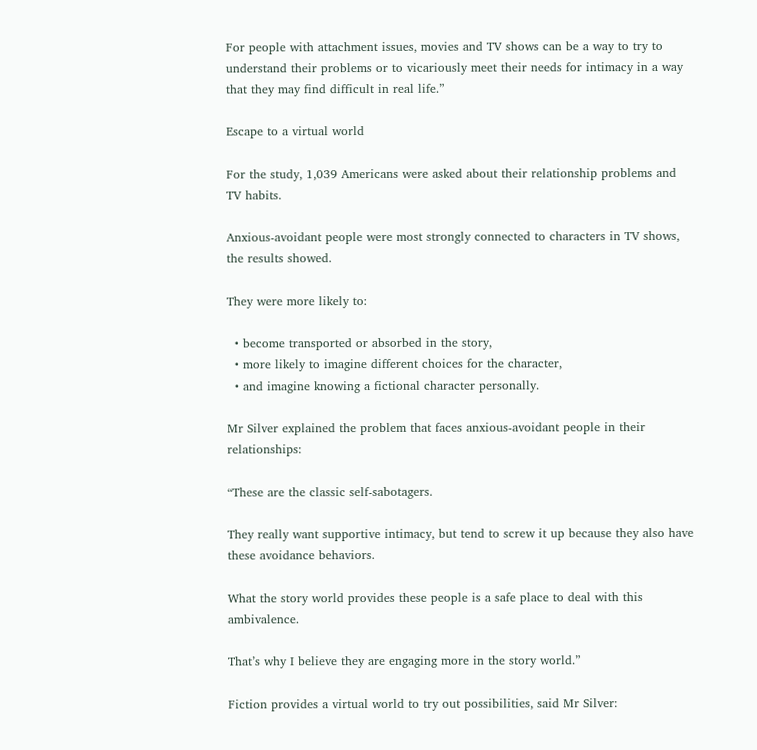For people with attachment issues, movies and TV shows can be a way to try to understand their problems or to vicariously meet their needs for intimacy in a way that they may find difficult in real life.”

Escape to a virtual world

For the study, 1,039 Americans were asked about their relationship problems and TV habits.

Anxious-avoidant people were most strongly connected to characters in TV shows, the results showed.

They were more likely to:

  • become transported or absorbed in the story,
  • more likely to imagine different choices for the character,
  • and imagine knowing a fictional character personally.

Mr Silver explained the problem that faces anxious-avoidant people in their relationships:

“These are the classic self-sabotagers.

They really want supportive intimacy, but tend to screw it up because they also have these avoidance behaviors.

What the story world provides these people is a safe place to deal with this ambivalence.

That’s why I believe they are engaging more in the story world.”

Fiction provides a virtual world to try out possibilities, said Mr Silver: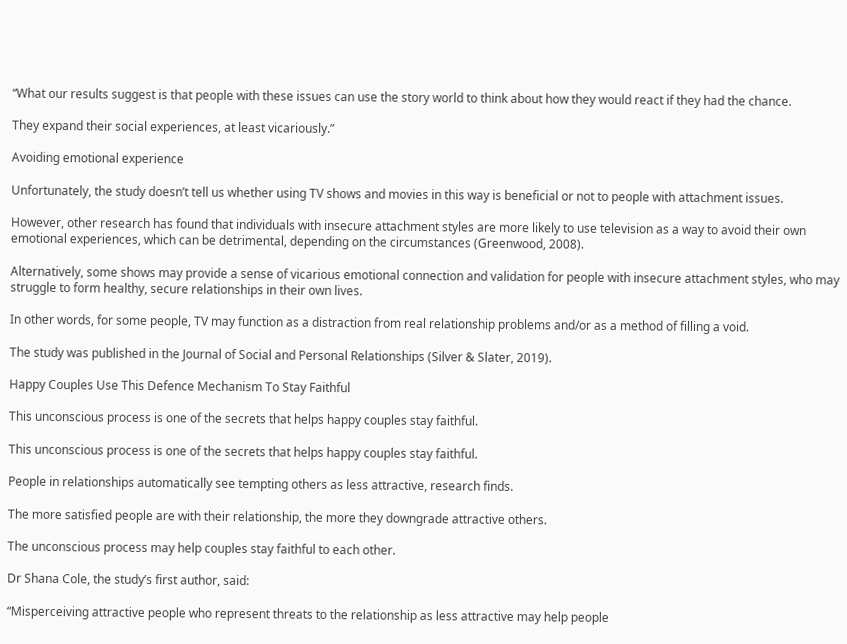“What our results suggest is that people with these issues can use the story world to think about how they would react if they had the chance.

They expand their social experiences, at least vicariously.”

Avoiding emotional experience

Unfortunately, the study doesn’t tell us whether using TV shows and movies in this way is beneficial or not to people with attachment issues.

However, other research has found that individuals with insecure attachment styles are more likely to use television as a way to avoid their own emotional experiences, which can be detrimental, depending on the circumstances (Greenwood, 2008).

Alternatively, some shows may provide a sense of vicarious emotional connection and validation for people with insecure attachment styles, who may struggle to form healthy, secure relationships in their own lives.

In other words, for some people, TV may function as a distraction from real relationship problems and/or as a method of filling a void.

The study was published in the Journal of Social and Personal Relationships (Silver & Slater, 2019).

Happy Couples Use This Defence Mechanism To Stay Faithful

This unconscious process is one of the secrets that helps happy couples stay faithful.

This unconscious process is one of the secrets that helps happy couples stay faithful.

People in relationships automatically see tempting others as less attractive, research finds.

The more satisfied people are with their relationship, the more they downgrade attractive others.

The unconscious process may help couples stay faithful to each other.

Dr Shana Cole, the study’s first author, said:

“Misperceiving attractive people who represent threats to the relationship as less attractive may help people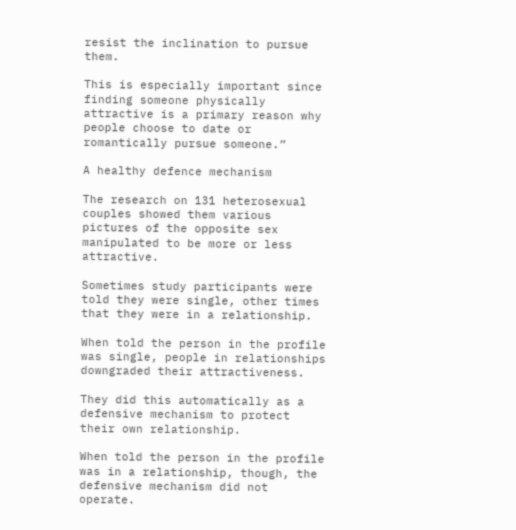resist the inclination to pursue them.

This is especially important since finding someone physically attractive is a primary reason why people choose to date or romantically pursue someone.”

A healthy defence mechanism

The research on 131 heterosexual couples showed them various pictures of the opposite sex manipulated to be more or less attractive.

Sometimes study participants were told they were single, other times that they were in a relationship.

When told the person in the profile was single, people in relationships downgraded their attractiveness.

They did this automatically as a defensive mechanism to protect their own relationship.

When told the person in the profile was in a relationship, though, the defensive mechanism did not operate.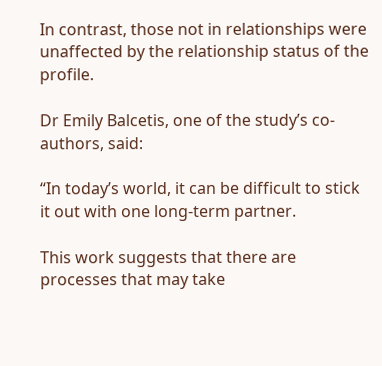In contrast, those not in relationships were unaffected by the relationship status of the profile.

Dr Emily Balcetis, one of the study’s co-authors, said:

“In today’s world, it can be difficult to stick it out with one long-term partner.

This work suggests that there are processes that may take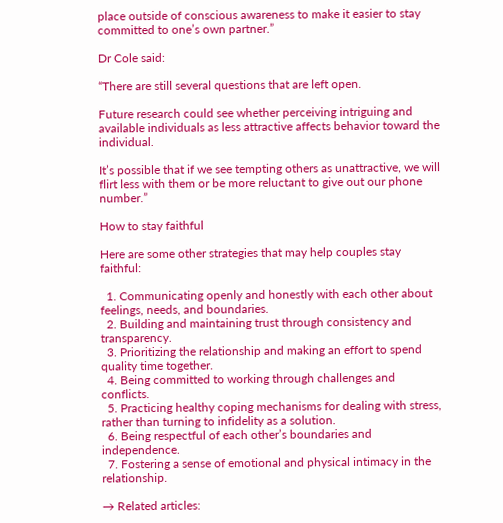place outside of conscious awareness to make it easier to stay committed to one’s own partner.”

Dr Cole said:

“There are still several questions that are left open.

Future research could see whether perceiving intriguing and available individuals as less attractive affects behavior toward the individual.

It’s possible that if we see tempting others as unattractive, we will flirt less with them or be more reluctant to give out our phone number.”

How to stay faithful

Here are some other strategies that may help couples stay faithful:

  1. Communicating openly and honestly with each other about feelings, needs, and boundaries.
  2. Building and maintaining trust through consistency and transparency.
  3. Prioritizing the relationship and making an effort to spend quality time together.
  4. Being committed to working through challenges and conflicts.
  5. Practicing healthy coping mechanisms for dealing with stress, rather than turning to infidelity as a solution.
  6. Being respectful of each other’s boundaries and independence.
  7. Fostering a sense of emotional and physical intimacy in the relationship.

→ Related articles: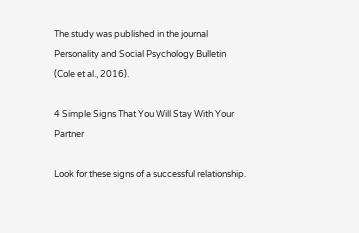The study was published in the journal Personality and Social Psychology Bulletin (Cole et al., 2016).

4 Simple Signs That You Will Stay With Your Partner

Look for these signs of a successful relationship.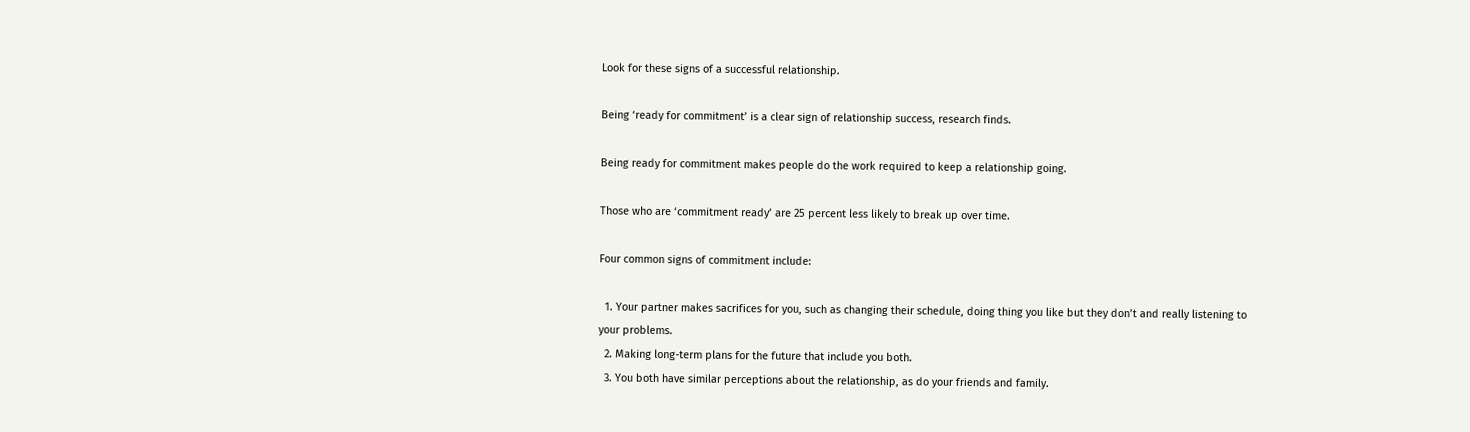Look for these signs of a successful relationship.

Being ‘ready for commitment’ is a clear sign of relationship success, research finds.

Being ready for commitment makes people do the work required to keep a relationship going.

Those who are ‘commitment ready’ are 25 percent less likely to break up over time.

Four common signs of commitment include:

  1. Your partner makes sacrifices for you, such as changing their schedule, doing thing you like but they don’t and really listening to your problems.
  2. Making long-term plans for the future that include you both.
  3. You both have similar perceptions about the relationship, as do your friends and family.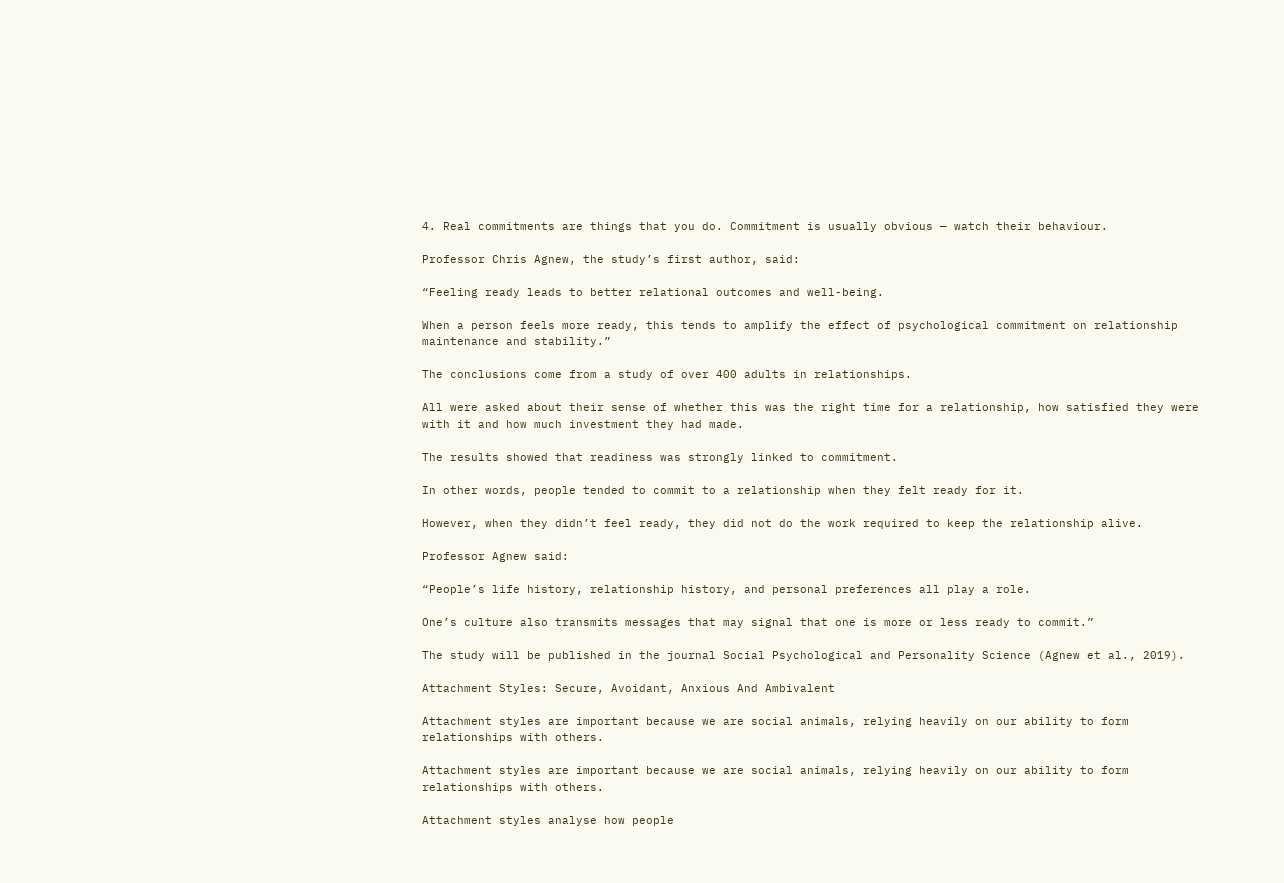4. Real commitments are things that you do. Commitment is usually obvious — watch their behaviour.

Professor Chris Agnew, the study’s first author, said:

“Feeling ready leads to better relational outcomes and well-being.

When a person feels more ready, this tends to amplify the effect of psychological commitment on relationship maintenance and stability.”

The conclusions come from a study of over 400 adults in relationships.

All were asked about their sense of whether this was the right time for a relationship, how satisfied they were with it and how much investment they had made.

The results showed that readiness was strongly linked to commitment.

In other words, people tended to commit to a relationship when they felt ready for it.

However, when they didn’t feel ready, they did not do the work required to keep the relationship alive.

Professor Agnew said:

“People’s life history, relationship history, and personal preferences all play a role.

One’s culture also transmits messages that may signal that one is more or less ready to commit.”

The study will be published in the journal Social Psychological and Personality Science (Agnew et al., 2019).

Attachment Styles: Secure, Avoidant, Anxious And Ambivalent

Attachment styles are important because we are social animals, relying heavily on our ability to form relationships with others.

Attachment styles are important because we are social animals, relying heavily on our ability to form relationships with others.

Attachment styles analyse how people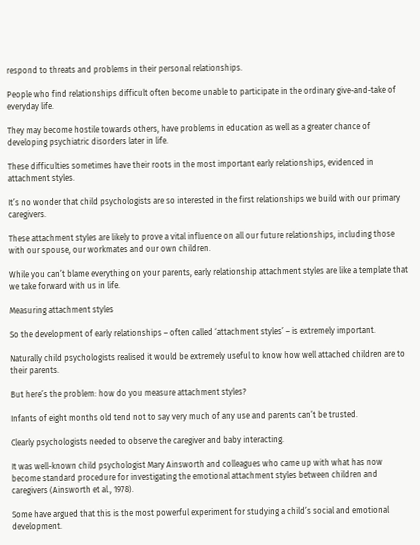respond to threats and problems in their personal relationships.

People who find relationships difficult often become unable to participate in the ordinary give-and-take of everyday life.

They may become hostile towards others, have problems in education as well as a greater chance of developing psychiatric disorders later in life.

These difficulties sometimes have their roots in the most important early relationships, evidenced in attachment styles.

It’s no wonder that child psychologists are so interested in the first relationships we build with our primary caregivers.

These attachment styles are likely to prove a vital influence on all our future relationships, including those with our spouse, our workmates and our own children.

While you can’t blame everything on your parents, early relationship attachment styles are like a template that we take forward with us in life.

Measuring attachment styles

So the development of early relationships – often called ‘attachment styles’ – is extremely important.

Naturally child psychologists realised it would be extremely useful to know how well attached children are to their parents.

But here’s the problem: how do you measure attachment styles?

Infants of eight months old tend not to say very much of any use and parents can’t be trusted.

Clearly psychologists needed to observe the caregiver and baby interacting.

It was well-known child psychologist Mary Ainsworth and colleagues who came up with what has now become standard procedure for investigating the emotional attachment styles between children and caregivers (Ainsworth et al., 1978).

Some have argued that this is the most powerful experiment for studying a child’s social and emotional development.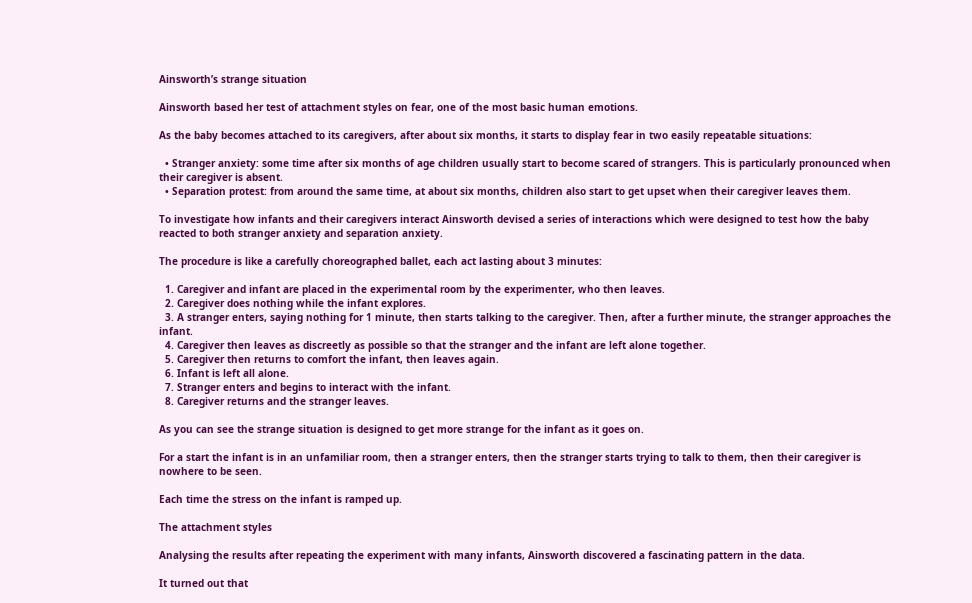Ainsworth’s strange situation

Ainsworth based her test of attachment styles on fear, one of the most basic human emotions.

As the baby becomes attached to its caregivers, after about six months, it starts to display fear in two easily repeatable situations:

  • Stranger anxiety: some time after six months of age children usually start to become scared of strangers. This is particularly pronounced when their caregiver is absent.
  • Separation protest: from around the same time, at about six months, children also start to get upset when their caregiver leaves them.

To investigate how infants and their caregivers interact Ainsworth devised a series of interactions which were designed to test how the baby reacted to both stranger anxiety and separation anxiety.

The procedure is like a carefully choreographed ballet, each act lasting about 3 minutes:

  1. Caregiver and infant are placed in the experimental room by the experimenter, who then leaves.
  2. Caregiver does nothing while the infant explores.
  3. A stranger enters, saying nothing for 1 minute, then starts talking to the caregiver. Then, after a further minute, the stranger approaches the infant.
  4. Caregiver then leaves as discreetly as possible so that the stranger and the infant are left alone together.
  5. Caregiver then returns to comfort the infant, then leaves again.
  6. Infant is left all alone.
  7. Stranger enters and begins to interact with the infant.
  8. Caregiver returns and the stranger leaves.

As you can see the strange situation is designed to get more strange for the infant as it goes on.

For a start the infant is in an unfamiliar room, then a stranger enters, then the stranger starts trying to talk to them, then their caregiver is nowhere to be seen.

Each time the stress on the infant is ramped up.

The attachment styles

Analysing the results after repeating the experiment with many infants, Ainsworth discovered a fascinating pattern in the data.

It turned out that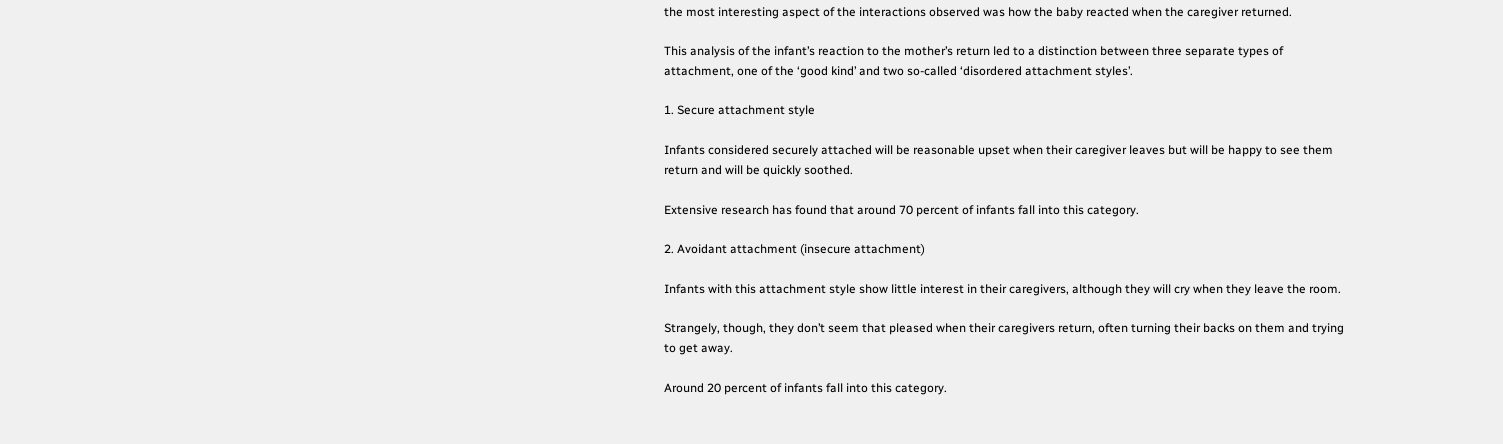the most interesting aspect of the interactions observed was how the baby reacted when the caregiver returned.

This analysis of the infant’s reaction to the mother’s return led to a distinction between three separate types of attachment, one of the ‘good kind’ and two so-called ‘disordered attachment styles’.

1. Secure attachment style

Infants considered securely attached will be reasonable upset when their caregiver leaves but will be happy to see them return and will be quickly soothed.

Extensive research has found that around 70 percent of infants fall into this category.

2. Avoidant attachment (insecure attachment)

Infants with this attachment style show little interest in their caregivers, although they will cry when they leave the room.

Strangely, though, they don’t seem that pleased when their caregivers return, often turning their backs on them and trying to get away.

Around 20 percent of infants fall into this category.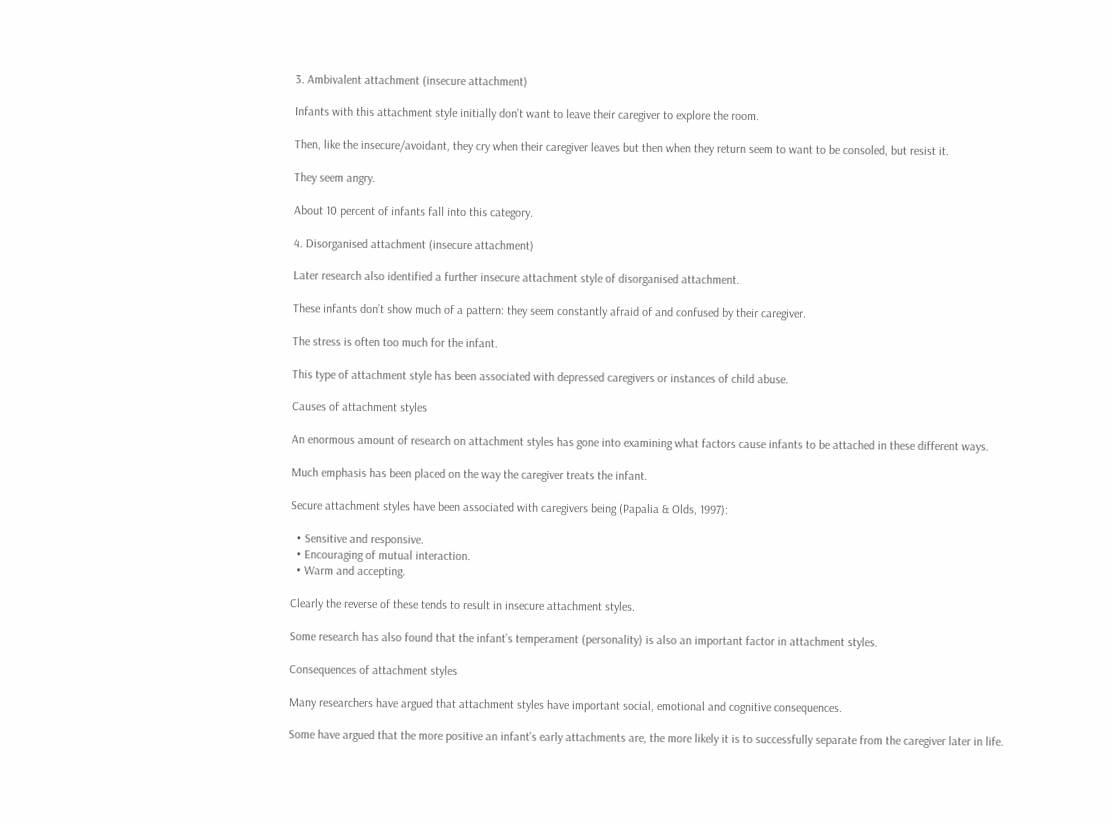3. Ambivalent attachment (insecure attachment)

Infants with this attachment style initially don’t want to leave their caregiver to explore the room.

Then, like the insecure/avoidant, they cry when their caregiver leaves but then when they return seem to want to be consoled, but resist it.

They seem angry.

About 10 percent of infants fall into this category.

4. Disorganised attachment (insecure attachment)

Later research also identified a further insecure attachment style of disorganised attachment.

These infants don’t show much of a pattern: they seem constantly afraid of and confused by their caregiver.

The stress is often too much for the infant.

This type of attachment style has been associated with depressed caregivers or instances of child abuse.

Causes of attachment styles

An enormous amount of research on attachment styles has gone into examining what factors cause infants to be attached in these different ways.

Much emphasis has been placed on the way the caregiver treats the infant.

Secure attachment styles have been associated with caregivers being (Papalia & Olds, 1997):

  • Sensitive and responsive.
  • Encouraging of mutual interaction.
  • Warm and accepting.

Clearly the reverse of these tends to result in insecure attachment styles.

Some research has also found that the infant’s temperament (personality) is also an important factor in attachment styles.

Consequences of attachment styles

Many researchers have argued that attachment styles have important social, emotional and cognitive consequences.

Some have argued that the more positive an infant’s early attachments are, the more likely it is to successfully separate from the caregiver later in life.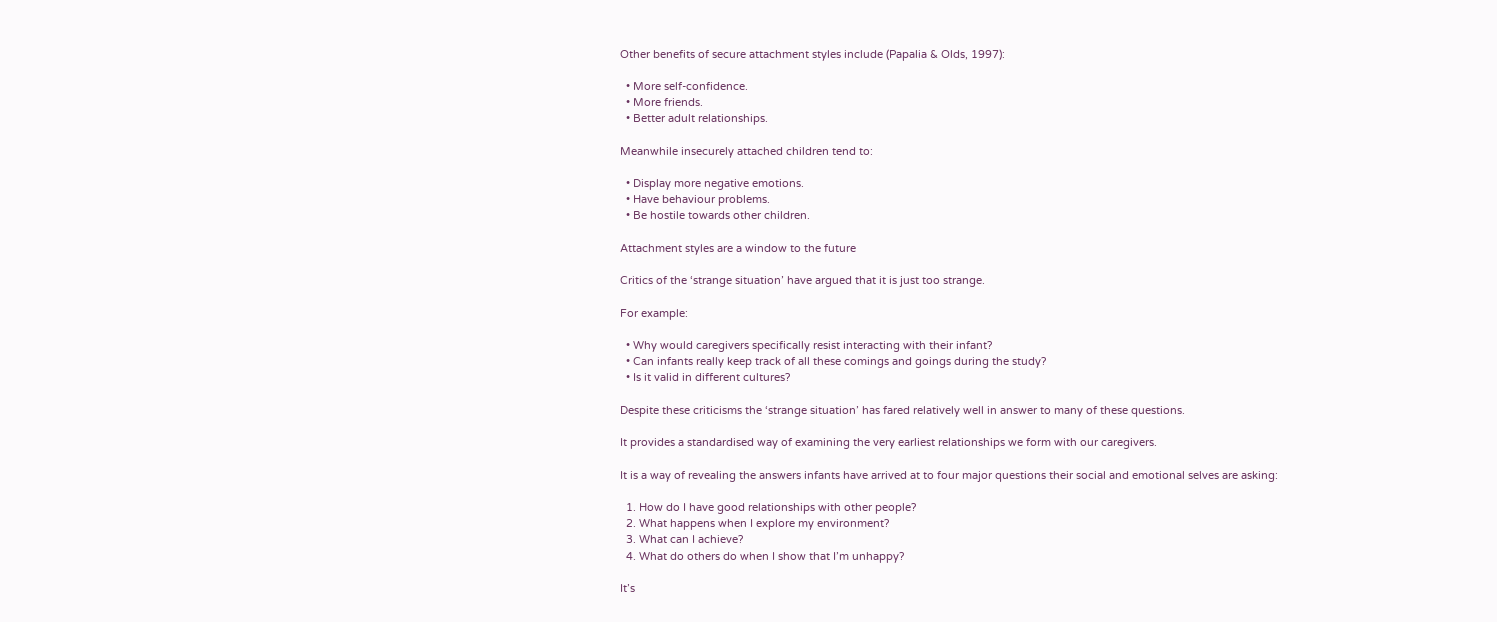Other benefits of secure attachment styles include (Papalia & Olds, 1997):

  • More self-confidence.
  • More friends.
  • Better adult relationships.

Meanwhile insecurely attached children tend to:

  • Display more negative emotions.
  • Have behaviour problems.
  • Be hostile towards other children.

Attachment styles are a window to the future

Critics of the ‘strange situation’ have argued that it is just too strange.

For example:

  • Why would caregivers specifically resist interacting with their infant?
  • Can infants really keep track of all these comings and goings during the study?
  • Is it valid in different cultures?

Despite these criticisms the ‘strange situation’ has fared relatively well in answer to many of these questions.

It provides a standardised way of examining the very earliest relationships we form with our caregivers.

It is a way of revealing the answers infants have arrived at to four major questions their social and emotional selves are asking:

  1. How do I have good relationships with other people?
  2. What happens when I explore my environment?
  3. What can I achieve?
  4. What do others do when I show that I’m unhappy?

It’s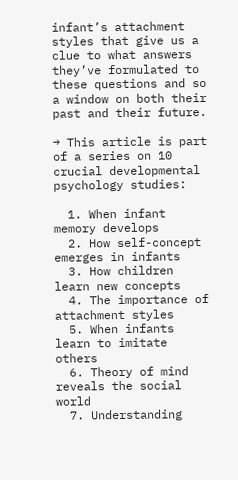infant’s attachment styles that give us a clue to what answers they’ve formulated to these questions and so a window on both their past and their future.

→ This article is part of a series on 10 crucial developmental psychology studies:

  1. When infant memory develops
  2. How self-concept emerges in infants
  3. How children learn new concepts
  4. The importance of attachment styles
  5. When infants learn to imitate others
  6. Theory of mind reveals the social world
  7. Understanding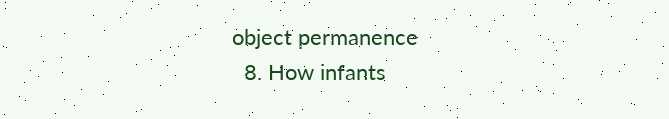object permanence
  8. How infants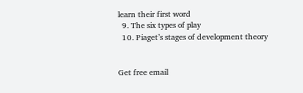learn their first word
  9. The six types of play
  10. Piaget’s stages of development theory


Get free email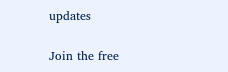updates

Join the free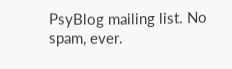PsyBlog mailing list. No spam, ever.